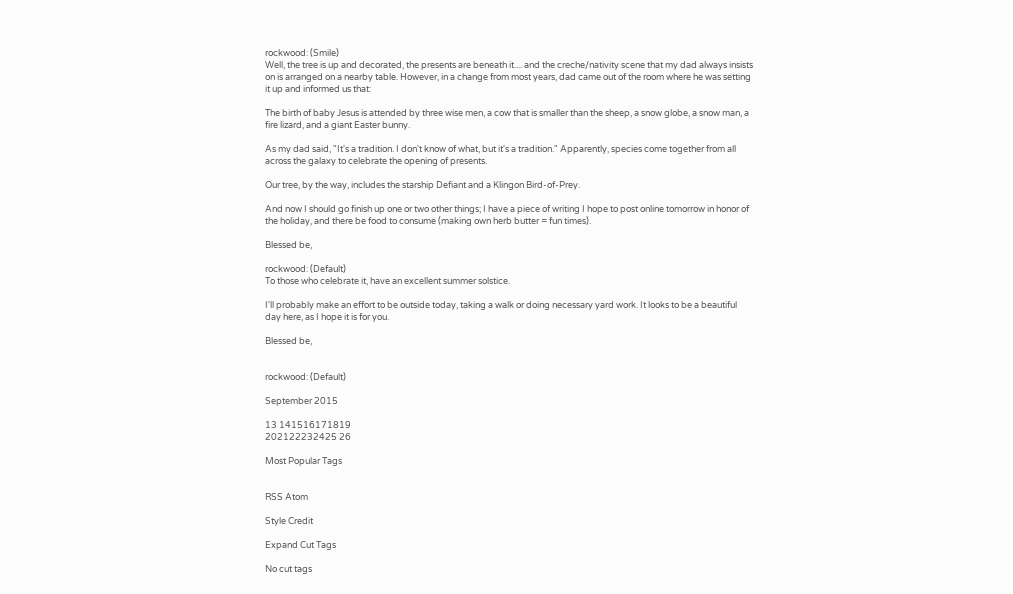rockwood: (Smile)
Well, the tree is up and decorated, the presents are beneath it.... and the creche/nativity scene that my dad always insists on is arranged on a nearby table. However, in a change from most years, dad came out of the room where he was setting it up and informed us that:

The birth of baby Jesus is attended by three wise men, a cow that is smaller than the sheep, a snow globe, a snow man, a fire lizard, and a giant Easter bunny.

As my dad said, "It's a tradition. I don't know of what, but it's a tradition." Apparently, species come together from all across the galaxy to celebrate the opening of presents.

Our tree, by the way, includes the starship Defiant and a Klingon Bird-of-Prey.

And now I should go finish up one or two other things; I have a piece of writing I hope to post online tomorrow in honor of the holiday, and there be food to consume (making own herb butter = fun times).

Blessed be,

rockwood: (Default)
To those who celebrate it, have an excellent summer solstice.

I'll probably make an effort to be outside today, taking a walk or doing necessary yard work. It looks to be a beautiful day here, as I hope it is for you.

Blessed be,


rockwood: (Default)

September 2015

13 141516171819
202122232425 26

Most Popular Tags


RSS Atom

Style Credit

Expand Cut Tags

No cut tags